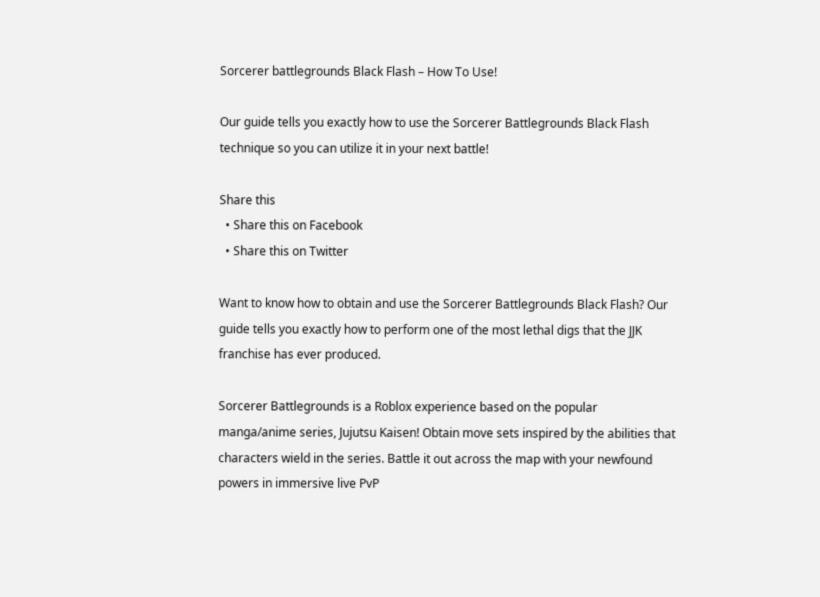Sorcerer battlegrounds Black Flash – How To Use!

Our guide tells you exactly how to use the Sorcerer Battlegrounds Black Flash technique so you can utilize it in your next battle!

Share this
  • Share this on Facebook
  • Share this on Twitter

Want to know how to obtain and use the Sorcerer Battlegrounds Black Flash? Our guide tells you exactly how to perform one of the most lethal digs that the JJK franchise has ever produced.

Sorcerer Battlegrounds is a Roblox experience based on the popular manga/anime series, Jujutsu Kaisen! Obtain move sets inspired by the abilities that characters wield in the series. Battle it out across the map with your newfound powers in immersive live PvP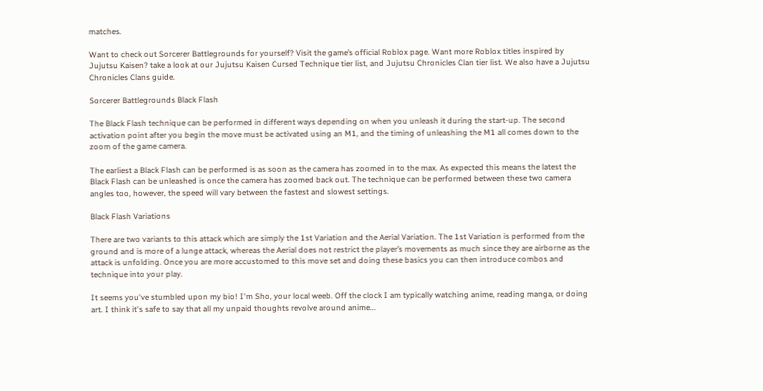matches.

Want to check out Sorcerer Battlegrounds for yourself? Visit the game’s official Roblox page. Want more Roblox titles inspired by Jujutsu Kaisen? take a look at our Jujutsu Kaisen Cursed Technique tier list, and Jujutsu Chronicles Clan tier list. We also have a Jujutsu Chronicles Clans guide.

Sorcerer Battlegrounds Black Flash

The Black Flash technique can be performed in different ways depending on when you unleash it during the start-up. The second activation point after you begin the move must be activated using an M1, and the timing of unleashing the M1 all comes down to the zoom of the game camera.

The earliest a Black Flash can be performed is as soon as the camera has zoomed in to the max. As expected this means the latest the Black Flash can be unleashed is once the camera has zoomed back out. The technique can be performed between these two camera angles too, however, the speed will vary between the fastest and slowest settings.

Black Flash Variations

There are two variants to this attack which are simply the 1st Variation and the Aerial Variation. The 1st Variation is performed from the ground and is more of a lunge attack, whereas the Aerial does not restrict the player’s movements as much since they are airborne as the attack is unfolding. Once you are more accustomed to this move set and doing these basics you can then introduce combos and technique into your play.

It seems you've stumbled upon my bio! I'm Sho, your local weeb. Off the clock I am typically watching anime, reading manga, or doing art. I think it's safe to say that all my unpaid thoughts revolve around anime...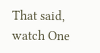That said, watch One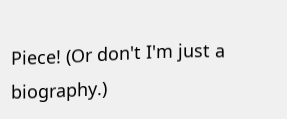Piece! (Or don't I'm just a biography.)